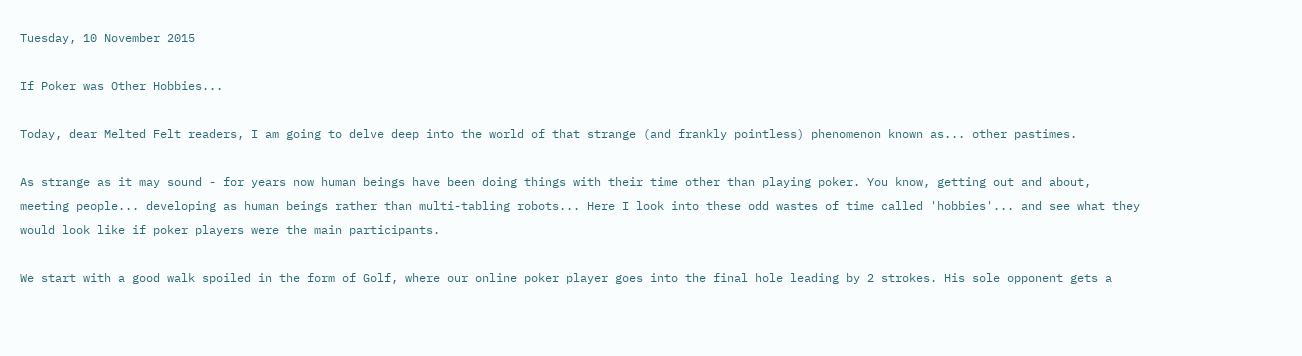Tuesday, 10 November 2015

If Poker was Other Hobbies...

Today, dear Melted Felt readers, I am going to delve deep into the world of that strange (and frankly pointless) phenomenon known as... other pastimes.

As strange as it may sound - for years now human beings have been doing things with their time other than playing poker. You know, getting out and about, meeting people... developing as human beings rather than multi-tabling robots... Here I look into these odd wastes of time called 'hobbies'... and see what they would look like if poker players were the main participants.

We start with a good walk spoiled in the form of Golf, where our online poker player goes into the final hole leading by 2 strokes. His sole opponent gets a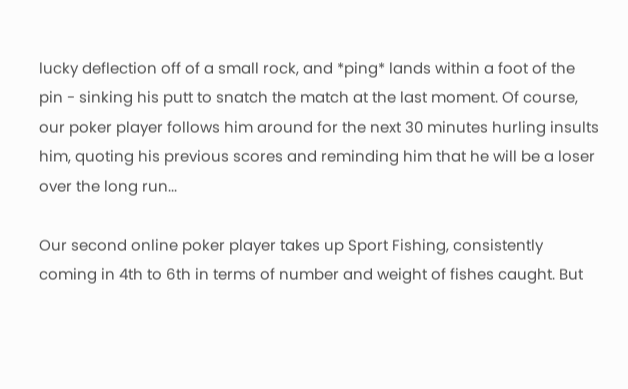lucky deflection off of a small rock, and *ping* lands within a foot of the pin - sinking his putt to snatch the match at the last moment. Of course, our poker player follows him around for the next 30 minutes hurling insults him, quoting his previous scores and reminding him that he will be a loser over the long run...

Our second online poker player takes up Sport Fishing, consistently coming in 4th to 6th in terms of number and weight of fishes caught. But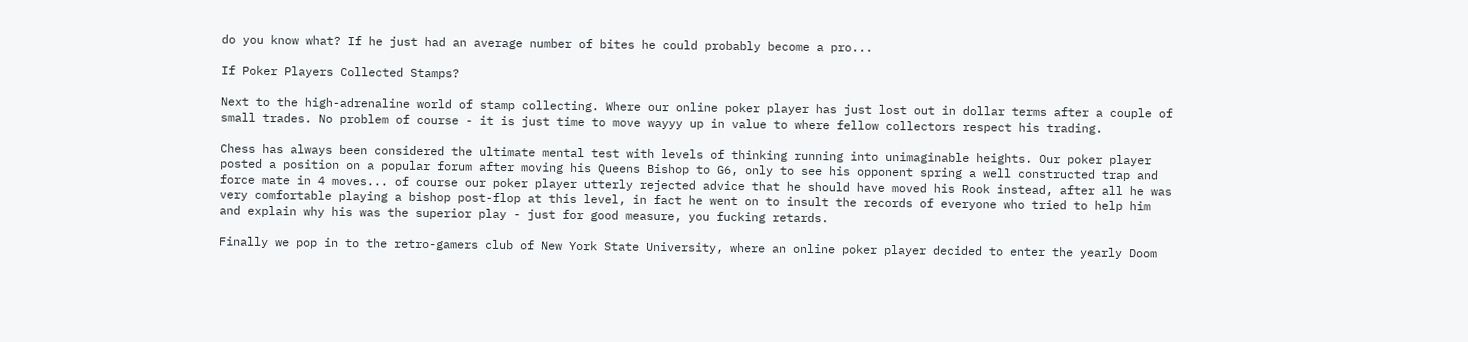do you know what? If he just had an average number of bites he could probably become a pro...

If Poker Players Collected Stamps?

Next to the high-adrenaline world of stamp collecting. Where our online poker player has just lost out in dollar terms after a couple of small trades. No problem of course - it is just time to move wayyy up in value to where fellow collectors respect his trading.

Chess has always been considered the ultimate mental test with levels of thinking running into unimaginable heights. Our poker player posted a position on a popular forum after moving his Queens Bishop to G6, only to see his opponent spring a well constructed trap and force mate in 4 moves... of course our poker player utterly rejected advice that he should have moved his Rook instead, after all he was very comfortable playing a bishop post-flop at this level, in fact he went on to insult the records of everyone who tried to help him and explain why his was the superior play - just for good measure, you fucking retards.

Finally we pop in to the retro-gamers club of New York State University, where an online poker player decided to enter the yearly Doom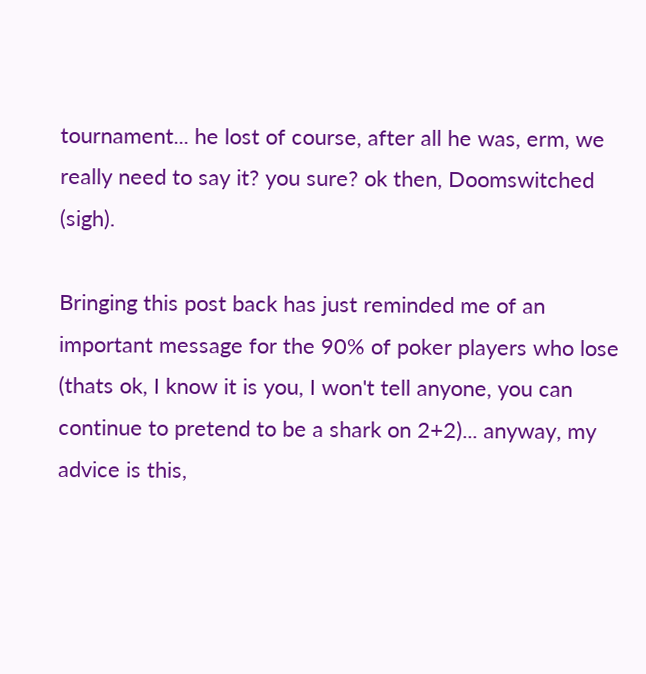tournament... he lost of course, after all he was, erm, we really need to say it? you sure? ok then, Doomswitched (sigh).

Bringing this post back has just reminded me of an important message for the 90% of poker players who lose (thats ok, I know it is you, I won't tell anyone, you can continue to pretend to be a shark on 2+2)... anyway, my advice is this,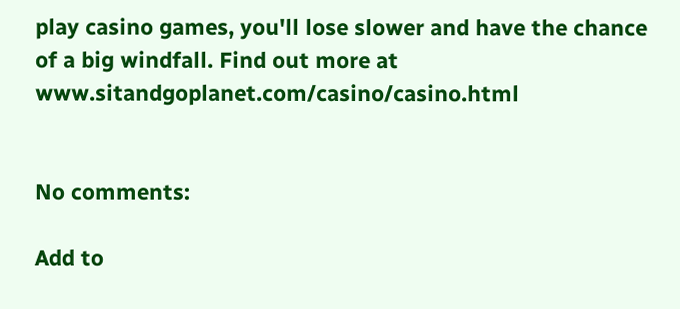play casino games, you'll lose slower and have the chance of a big windfall. Find out more at www.sitandgoplanet.com/casino/casino.html


No comments:

Add to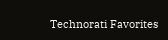Technorati Favorites